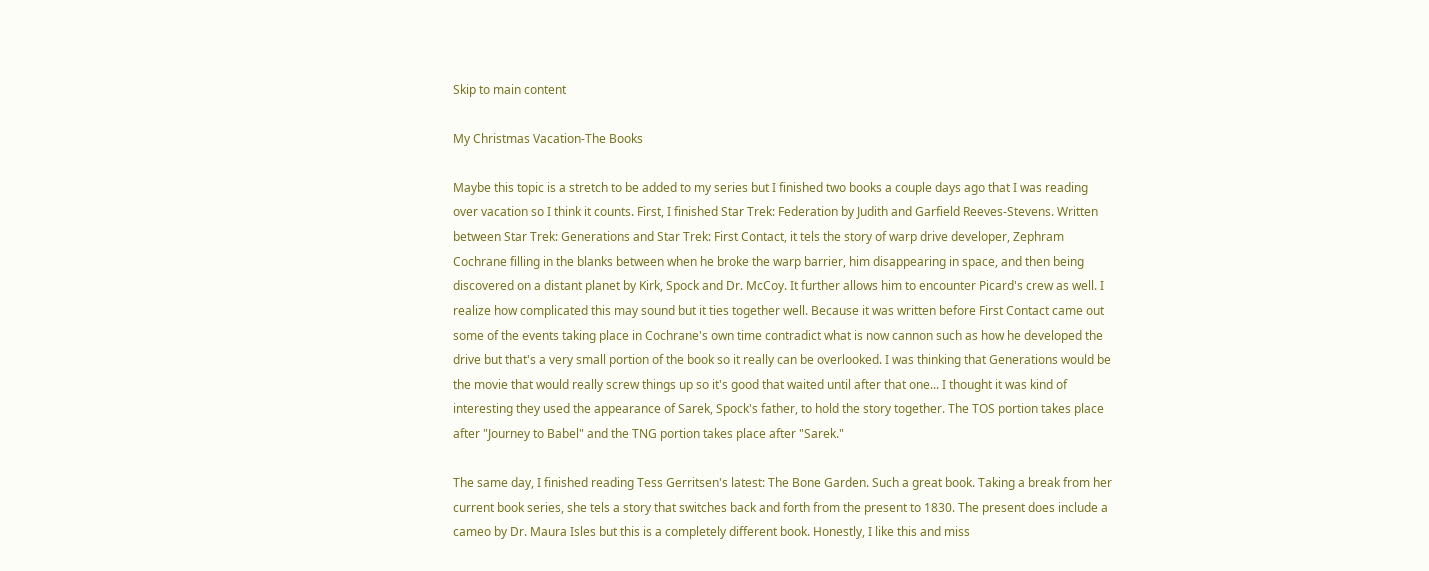Skip to main content

My Christmas Vacation-The Books

Maybe this topic is a stretch to be added to my series but I finished two books a couple days ago that I was reading over vacation so I think it counts. First, I finished Star Trek: Federation by Judith and Garfield Reeves-Stevens. Written between Star Trek: Generations and Star Trek: First Contact, it tels the story of warp drive developer, Zephram Cochrane filling in the blanks between when he broke the warp barrier, him disappearing in space, and then being discovered on a distant planet by Kirk, Spock and Dr. McCoy. It further allows him to encounter Picard's crew as well. I realize how complicated this may sound but it ties together well. Because it was written before First Contact came out some of the events taking place in Cochrane's own time contradict what is now cannon such as how he developed the drive but that's a very small portion of the book so it really can be overlooked. I was thinking that Generations would be the movie that would really screw things up so it's good that waited until after that one... I thought it was kind of interesting they used the appearance of Sarek, Spock's father, to hold the story together. The TOS portion takes place after "Journey to Babel" and the TNG portion takes place after "Sarek."

The same day, I finished reading Tess Gerritsen's latest: The Bone Garden. Such a great book. Taking a break from her current book series, she tels a story that switches back and forth from the present to 1830. The present does include a cameo by Dr. Maura Isles but this is a completely different book. Honestly, I like this and miss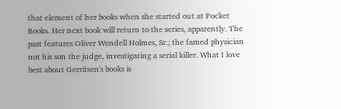that element of her books when she started out at Pocket Books. Her next book will return to the series, apparently. The past features Oliver Wendell Holmes, Sr.; the famed physician not his son the judge, investigating a serial killer. What I love best about Gerritsen's books is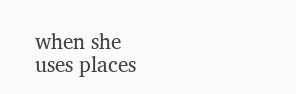when she uses places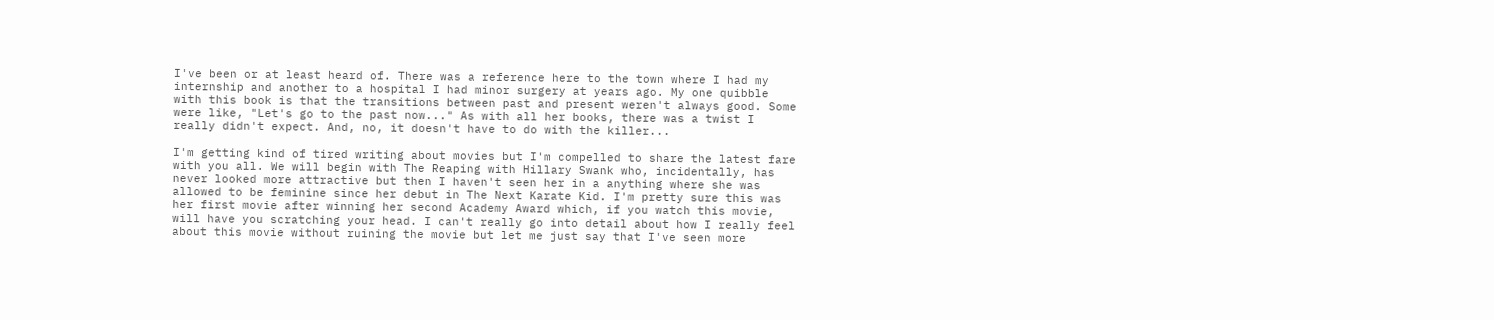I've been or at least heard of. There was a reference here to the town where I had my internship and another to a hospital I had minor surgery at years ago. My one quibble with this book is that the transitions between past and present weren't always good. Some were like, "Let's go to the past now..." As with all her books, there was a twist I really didn't expect. And, no, it doesn't have to do with the killer...

I'm getting kind of tired writing about movies but I'm compelled to share the latest fare with you all. We will begin with The Reaping with Hillary Swank who, incidentally, has never looked more attractive but then I haven't seen her in a anything where she was allowed to be feminine since her debut in The Next Karate Kid. I'm pretty sure this was her first movie after winning her second Academy Award which, if you watch this movie, will have you scratching your head. I can't really go into detail about how I really feel about this movie without ruining the movie but let me just say that I've seen more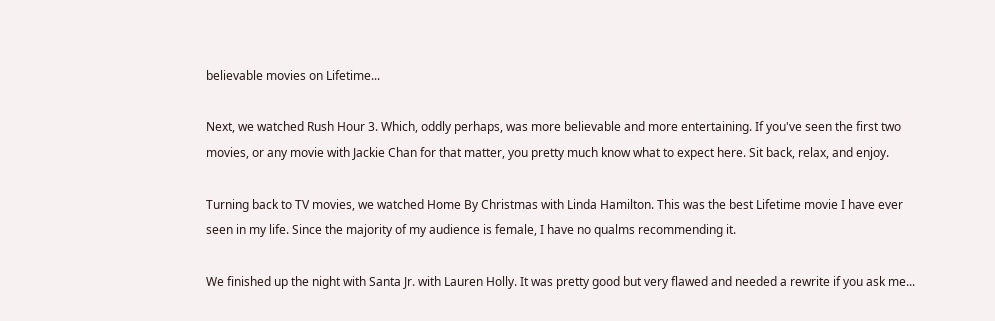believable movies on Lifetime...

Next, we watched Rush Hour 3. Which, oddly perhaps, was more believable and more entertaining. If you've seen the first two movies, or any movie with Jackie Chan for that matter, you pretty much know what to expect here. Sit back, relax, and enjoy.

Turning back to TV movies, we watched Home By Christmas with Linda Hamilton. This was the best Lifetime movie I have ever seen in my life. Since the majority of my audience is female, I have no qualms recommending it.

We finished up the night with Santa Jr. with Lauren Holly. It was pretty good but very flawed and needed a rewrite if you ask me...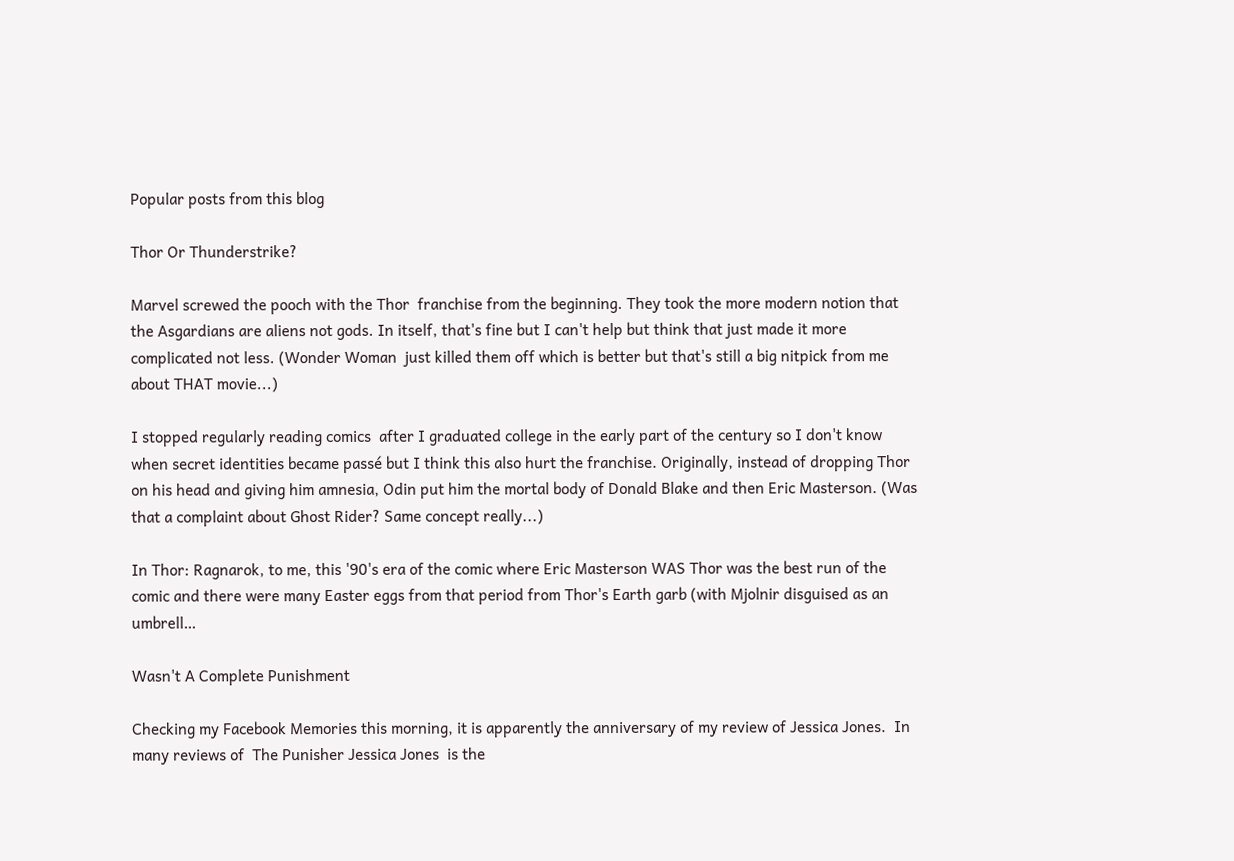Popular posts from this blog

Thor Or Thunderstrike?

Marvel screwed the pooch with the Thor  franchise from the beginning. They took the more modern notion that the Asgardians are aliens not gods. In itself, that's fine but I can't help but think that just made it more complicated not less. (Wonder Woman  just killed them off which is better but that's still a big nitpick from me about THAT movie...)

I stopped regularly reading comics  after I graduated college in the early part of the century so I don't know when secret identities became passé but I think this also hurt the franchise. Originally, instead of dropping Thor on his head and giving him amnesia, Odin put him the mortal body of Donald Blake and then Eric Masterson. (Was that a complaint about Ghost Rider? Same concept really...)

In Thor: Ragnarok, to me, this '90's era of the comic where Eric Masterson WAS Thor was the best run of the comic and there were many Easter eggs from that period from Thor's Earth garb (with Mjolnir disguised as an umbrell…

Wasn't A Complete Punishment

Checking my Facebook Memories this morning, it is apparently the anniversary of my review of Jessica Jones.  In many reviews of  The Punisher Jessica Jones  is the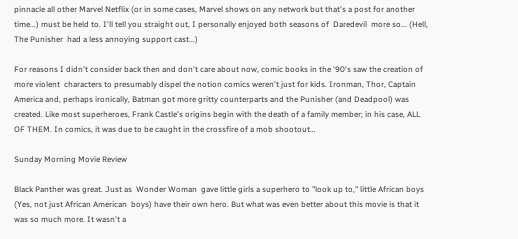pinnacle all other Marvel Netflix (or in some cases, Marvel shows on any network but that's a post for another time...) must be held to. I'll tell you straight out, I personally enjoyed both seasons of  Daredevil  more so... (Hell,  The Punisher  had a less annoying support cast...)

For reasons I didn't consider back then and don't care about now, comic books in the '90's saw the creation of more violent  characters to presumably dispel the notion comics weren't just for kids. Ironman, Thor, Captain America and, perhaps ironically, Batman got more gritty counterparts and the Punisher (and Deadpool) was created. Like most superheroes, Frank Castle's origins begin with the death of a family member; in his case, ALL OF THEM. In comics, it was due to be caught in the crossfire of a mob shootout…

Sunday Morning Movie Review

Black Panther was great. Just as  Wonder Woman  gave little girls a superhero to "look up to," little African boys (Yes, not just African American  boys) have their own hero. But what was even better about this movie is that it was so much more. It wasn't a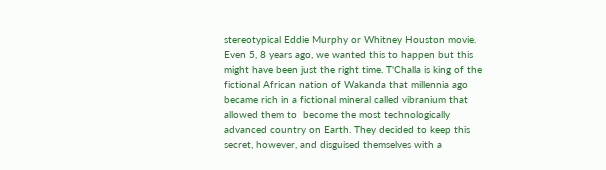stereotypical Eddie Murphy or Whitney Houston movie.  Even 5, 8 years ago, we wanted this to happen but this might have been just the right time. T'Challa is king of the fictional African nation of Wakanda that millennia ago became rich in a fictional mineral called vibranium that allowed them to  become the most technologically advanced country on Earth. They decided to keep this secret, however, and disguised themselves with a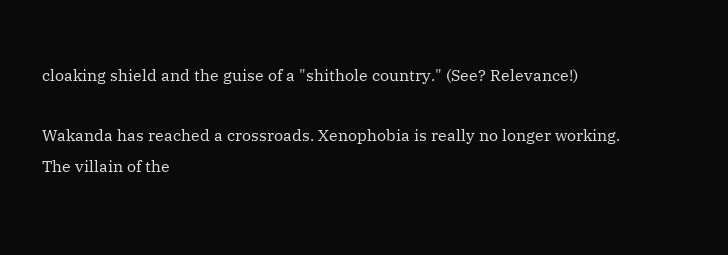cloaking shield and the guise of a "shithole country." (See? Relevance!)

Wakanda has reached a crossroads. Xenophobia is really no longer working. The villain of the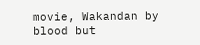movie, Wakandan by blood but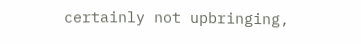certainly not upbringing,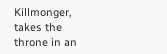Killmonger, takes the throne in an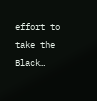effort to take the Black…